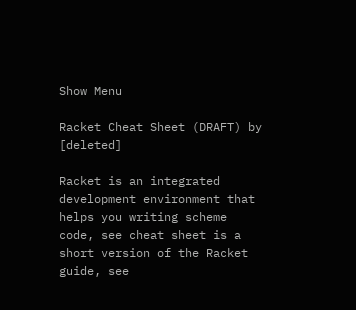Show Menu

Racket Cheat Sheet (DRAFT) by [deleted]

Racket is an integrated development environment that helps you writing scheme code, see cheat sheet is a short version of the Racket guide, see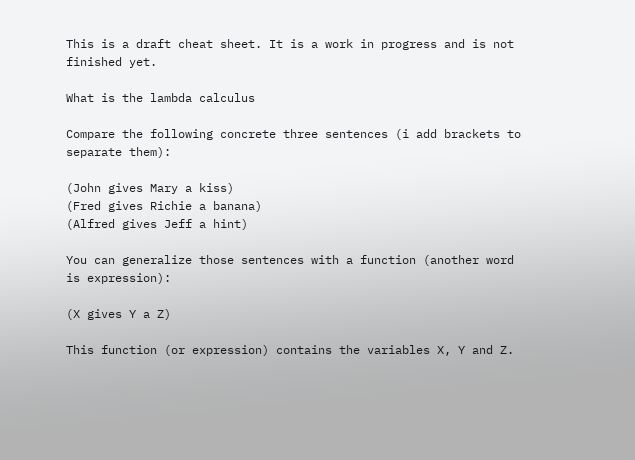This is a draft cheat sheet. It is a work in progress and is not finished yet.

What is the lambda calculus

Compare the following concrete three sentences (i add brackets to separate them):

(John gives Mary a kiss)
(Fred gives Richie a banana)
(Alfred gives Jeff a hint)

You can generalize those sentences with a function (another word is expression):

(X gives Y a Z)

This function (or expression) contains the variables X, Y and Z.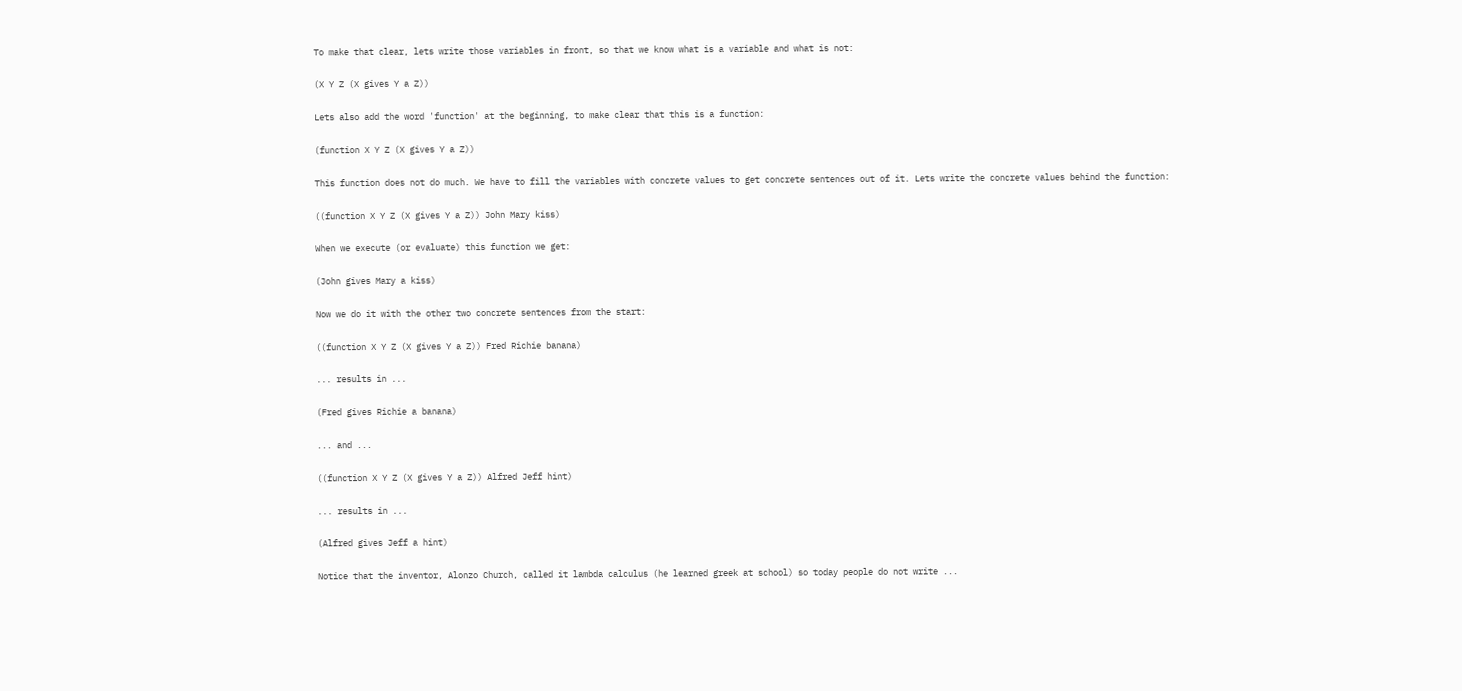To make that clear, lets write those variables in front, so that we know what is a variable and what is not:

(X Y Z (X gives Y a Z))

Lets also add the word 'function' at the beginning, to make clear that this is a function:

(function X Y Z (X gives Y a Z))

This function does not do much. We have to fill the variables with concrete values to get concrete sentences out of it. Lets write the concrete values behind the function:

((function X Y Z (X gives Y a Z)) John Mary kiss)

When we execute (or evaluate) this function we get:

(John gives Mary a kiss)

Now we do it with the other two concrete sentences from the start:

((function X Y Z (X gives Y a Z)) Fred Richie banana)

... results in ...

(Fred gives Richie a banana)

... and ...

((function X Y Z (X gives Y a Z)) Alfred Jeff hint)

... results in ...

(Alfred gives Jeff a hint)

Notice that the inventor, Alonzo Church, called it lambda calculus (he learned greek at school) so today people do not write ...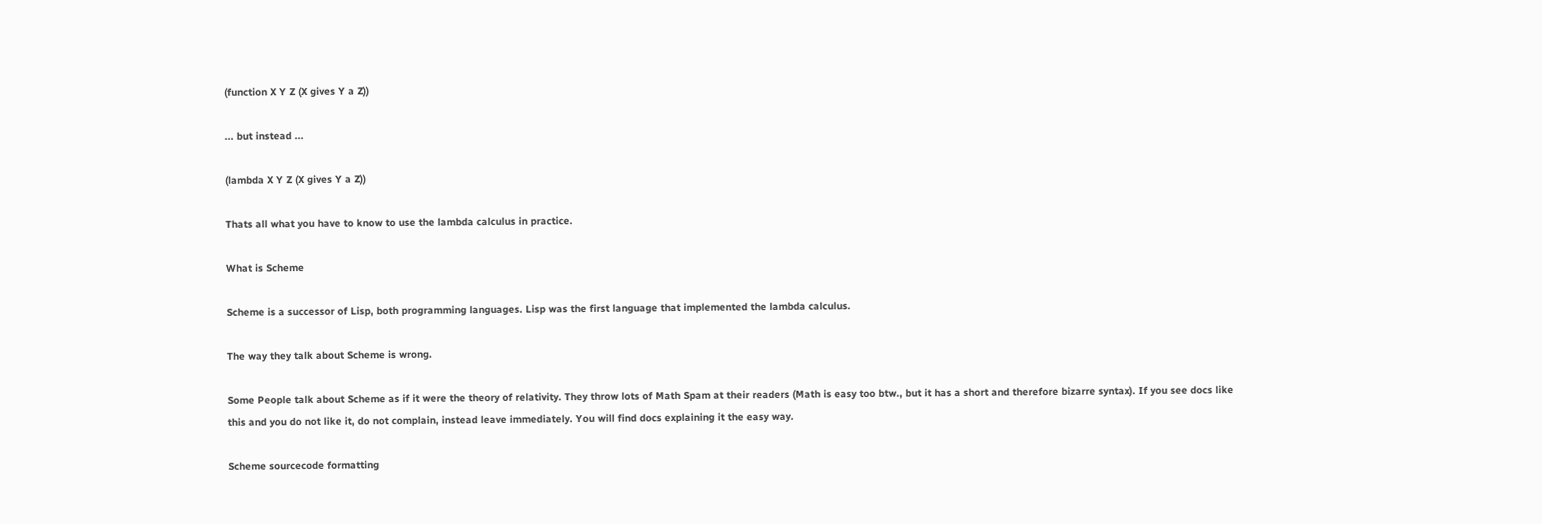(function X Y Z (X gives Y a Z))

... but instead ...

(lambda X Y Z (X gives Y a Z))

Thats all what you have to know to use the lambda calculus in practice.

What is Scheme

Scheme is a successor of Lisp, both programming languages. Lisp was the first language that implemented the lambda calculus.

The way they talk about Scheme is wrong.

Some People talk about Scheme as if it were the theory of relativity. They throw lots of Math Spam at their readers (Math is easy too btw., but it has a short and therefore bizarre syntax). If you see docs like this and you do not like it, do not complain, instead leave immediately. You will find docs explaining it the easy way.

Scheme sourcecode formatting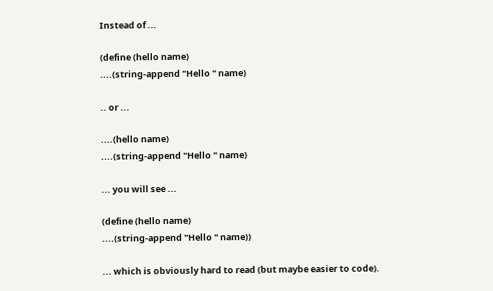Instead of ...

(define (hello name)
....(string-append "Hello " name)

.. or ...

....(hello name)
....(string-append "Hello " name)

... you will see ...

(define (hello name)
....(string-append "Hello " name))

... which is obviously hard to read (but maybe easier to code).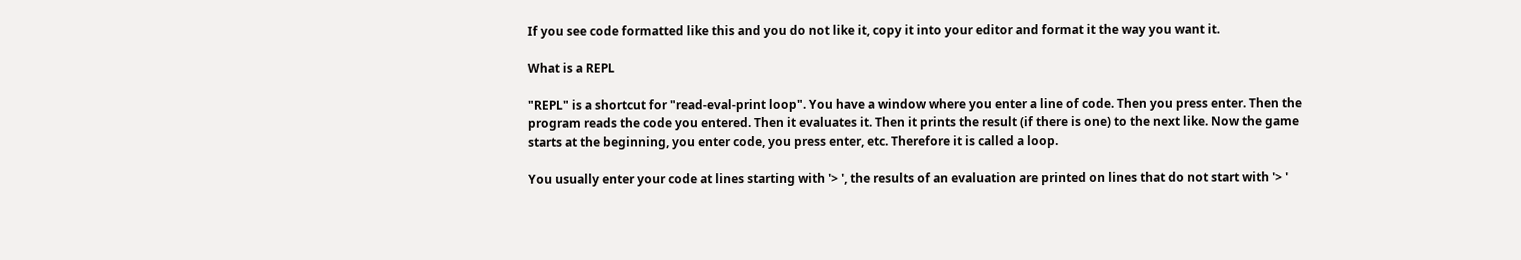If you see code formatted like this and you do not like it, copy it into your editor and format it the way you want it.

What is a REPL

"REPL" is a shortcut for "read-eval-print loop". You have a window where you enter a line of code. Then you press enter. Then the program reads the code you entered. Then it evaluates it. Then it prints the result (if there is one) to the next like. Now the game starts at the beginning, you enter code, you press enter, etc. Therefore it is called a loop.

You usually enter your code at lines starting with '> ', the results of an evaluation are printed on lines that do not start with '> '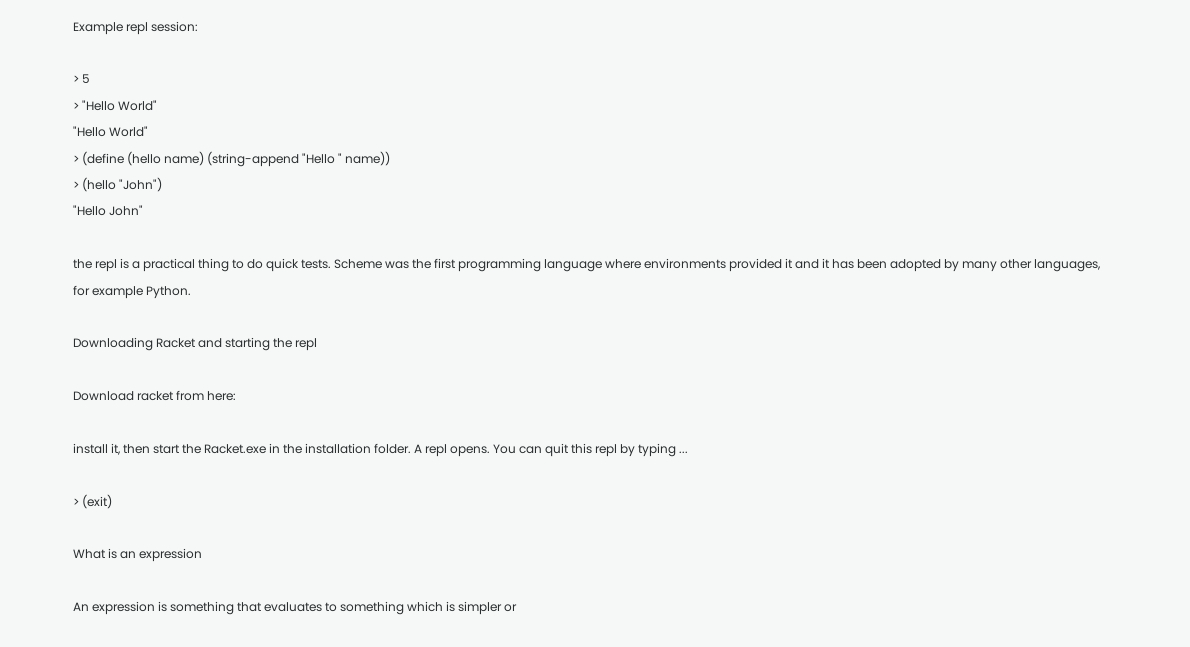Example repl session:

> 5
> "Hello World"
"Hello World"
> (define (hello name) (string-append "Hello " name))
> (hello "John")
"Hello John"

the repl is a practical thing to do quick tests. Scheme was the first programming language where environments provided it and it has been adopted by many other languages, for example Python.

Downloading Racket and starting the repl

Download racket from here:

install it, then start the Racket.exe in the installation folder. A repl opens. You can quit this repl by typing ...

> (exit)

What is an expression

An expression is something that evaluates to something which is simpler or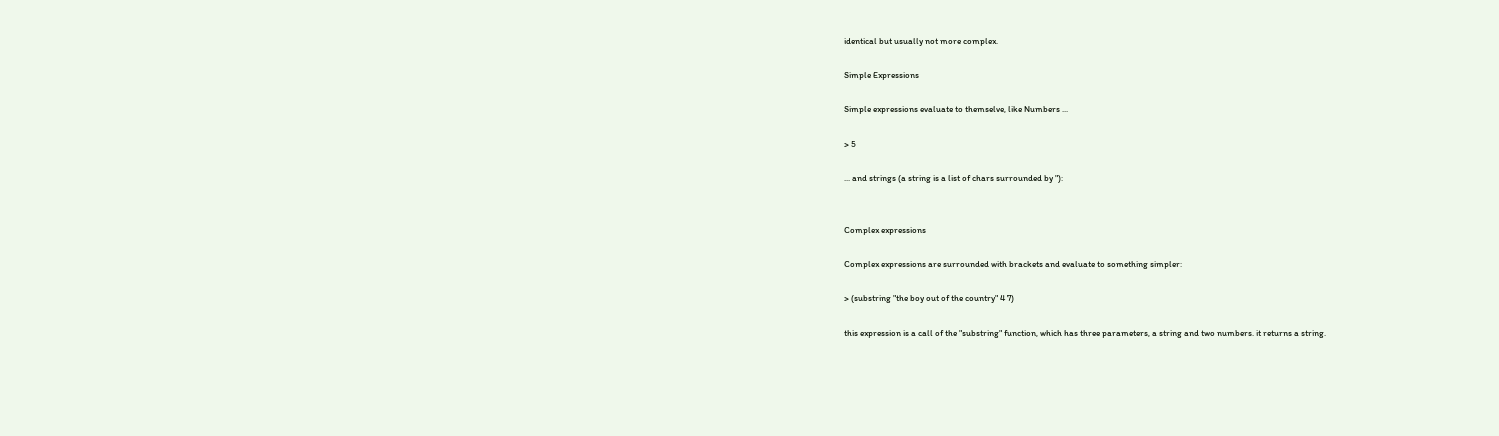identical but usually not more complex.

Simple Expressions

Simple expressions evaluate to themselve, like Numbers ...

> 5

... and strings (a string is a list of chars surrounded by "):


Complex expressions

Complex expressions are surrounded with brackets and evaluate to something simpler:

> (substring "the boy out of the country" 4 7)

this expression is a call of the "substring" function, which has three parameters, a string and two numbers. it returns a string.